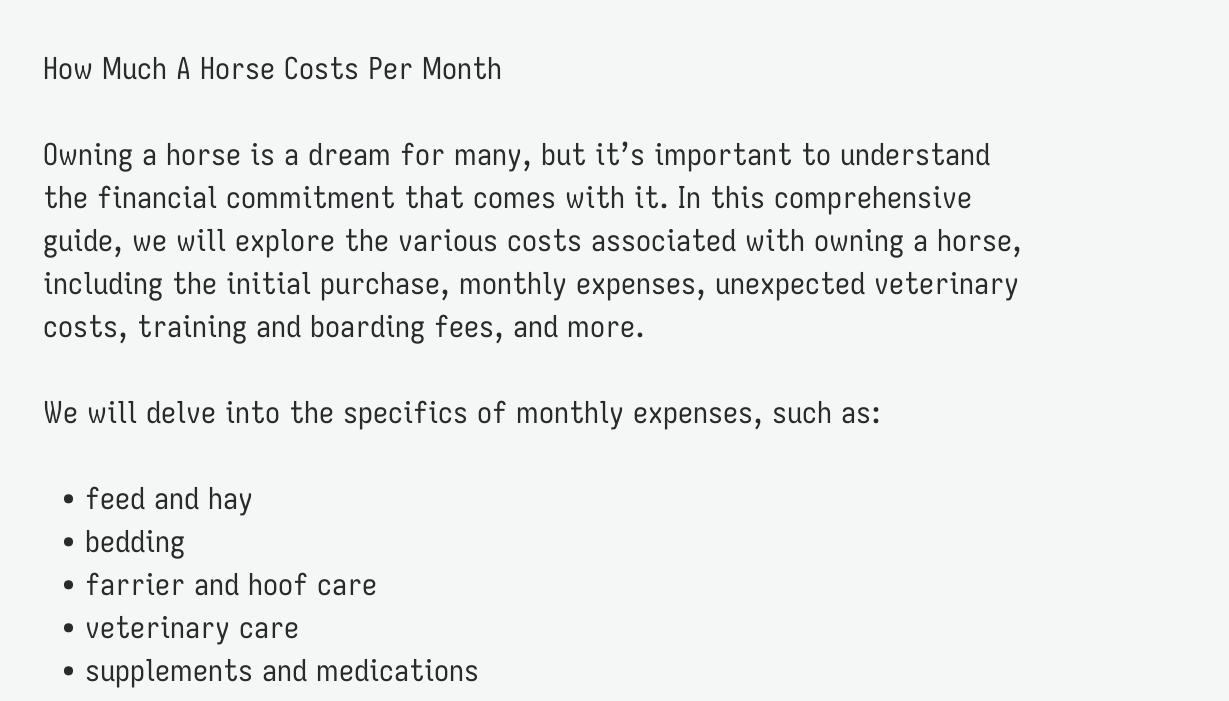How Much A Horse Costs Per Month

Owning a horse is a dream for many, but it’s important to understand the financial commitment that comes with it. In this comprehensive guide, we will explore the various costs associated with owning a horse, including the initial purchase, monthly expenses, unexpected veterinary costs, training and boarding fees, and more.

We will delve into the specifics of monthly expenses, such as:

  • feed and hay
  • bedding
  • farrier and hoof care
  • veterinary care
  • supplements and medications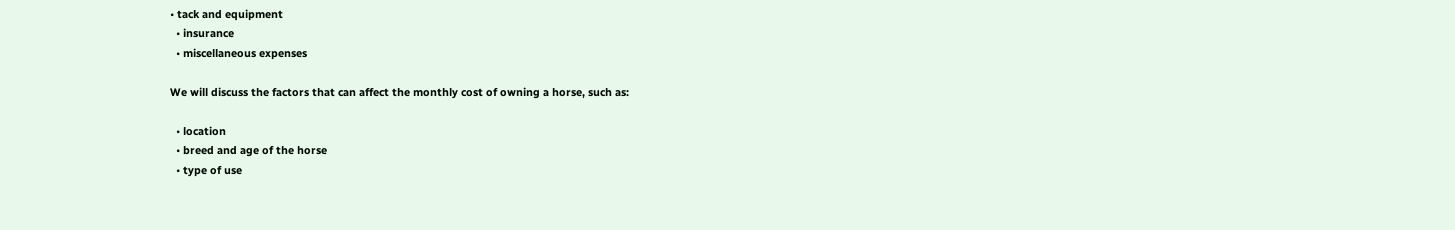• tack and equipment
  • insurance
  • miscellaneous expenses

We will discuss the factors that can affect the monthly cost of owning a horse, such as:

  • location
  • breed and age of the horse
  • type of use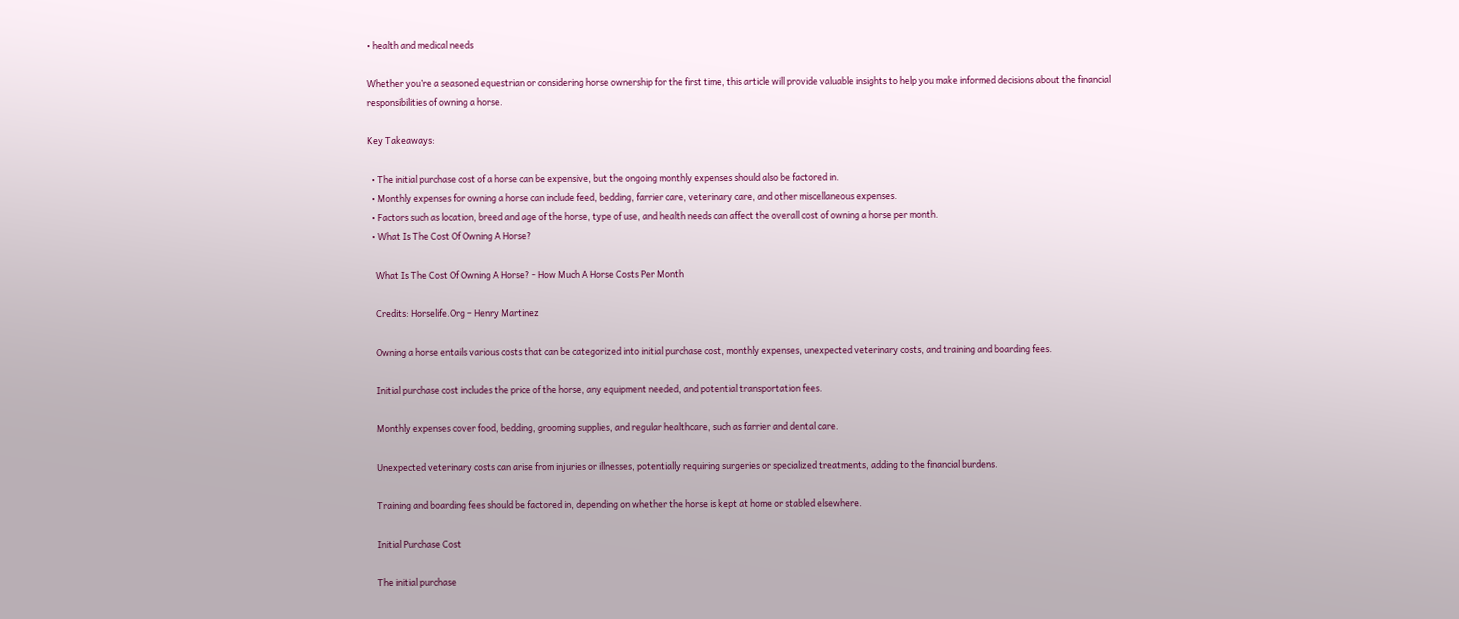• health and medical needs

Whether you’re a seasoned equestrian or considering horse ownership for the first time, this article will provide valuable insights to help you make informed decisions about the financial responsibilities of owning a horse.

Key Takeaways:

  • The initial purchase cost of a horse can be expensive, but the ongoing monthly expenses should also be factored in.
  • Monthly expenses for owning a horse can include feed, bedding, farrier care, veterinary care, and other miscellaneous expenses.
  • Factors such as location, breed and age of the horse, type of use, and health needs can affect the overall cost of owning a horse per month.
  • What Is The Cost Of Owning A Horse?

    What Is The Cost Of Owning A Horse? - How Much A Horse Costs Per Month

    Credits: Horselife.Org – Henry Martinez

    Owning a horse entails various costs that can be categorized into initial purchase cost, monthly expenses, unexpected veterinary costs, and training and boarding fees.

    Initial purchase cost includes the price of the horse, any equipment needed, and potential transportation fees.

    Monthly expenses cover food, bedding, grooming supplies, and regular healthcare, such as farrier and dental care.

    Unexpected veterinary costs can arise from injuries or illnesses, potentially requiring surgeries or specialized treatments, adding to the financial burdens.

    Training and boarding fees should be factored in, depending on whether the horse is kept at home or stabled elsewhere.

    Initial Purchase Cost

    The initial purchase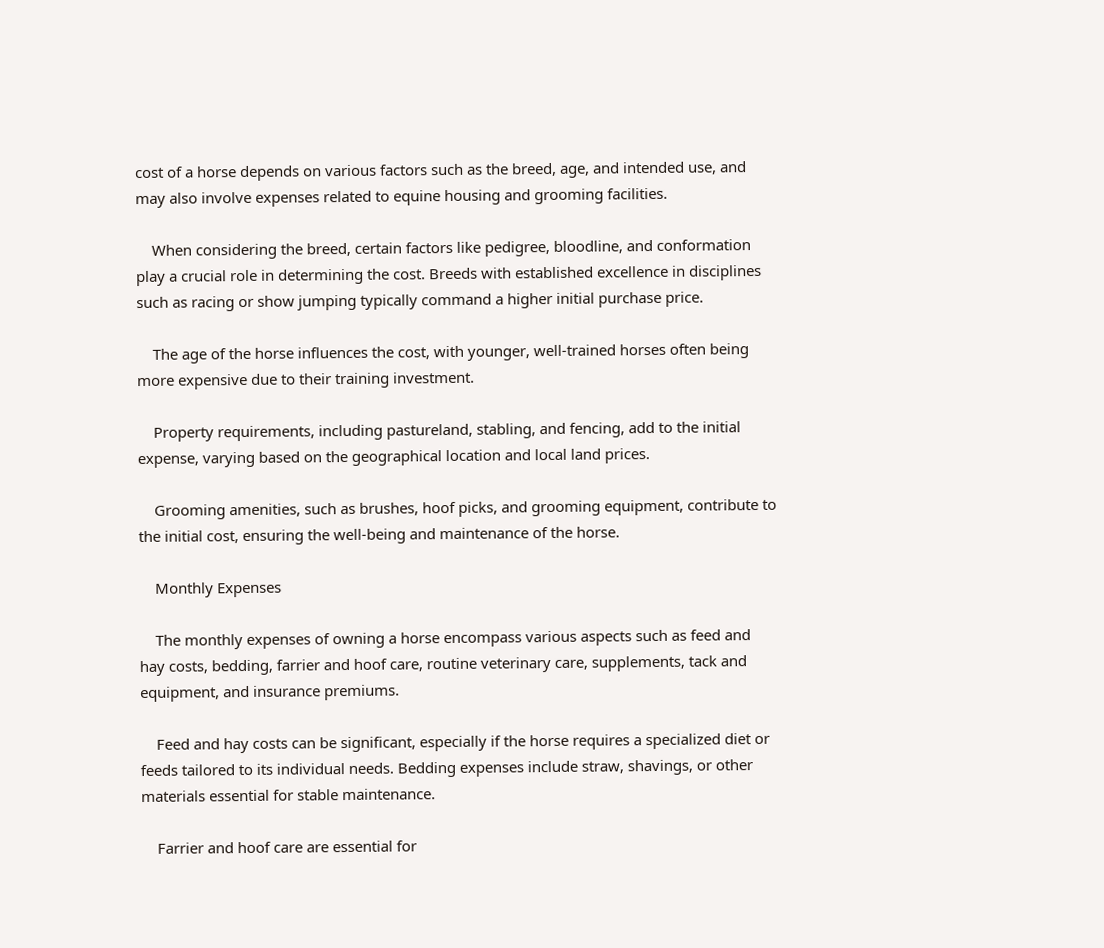cost of a horse depends on various factors such as the breed, age, and intended use, and may also involve expenses related to equine housing and grooming facilities.

    When considering the breed, certain factors like pedigree, bloodline, and conformation play a crucial role in determining the cost. Breeds with established excellence in disciplines such as racing or show jumping typically command a higher initial purchase price.

    The age of the horse influences the cost, with younger, well-trained horses often being more expensive due to their training investment.

    Property requirements, including pastureland, stabling, and fencing, add to the initial expense, varying based on the geographical location and local land prices.

    Grooming amenities, such as brushes, hoof picks, and grooming equipment, contribute to the initial cost, ensuring the well-being and maintenance of the horse.

    Monthly Expenses

    The monthly expenses of owning a horse encompass various aspects such as feed and hay costs, bedding, farrier and hoof care, routine veterinary care, supplements, tack and equipment, and insurance premiums.

    Feed and hay costs can be significant, especially if the horse requires a specialized diet or feeds tailored to its individual needs. Bedding expenses include straw, shavings, or other materials essential for stable maintenance.

    Farrier and hoof care are essential for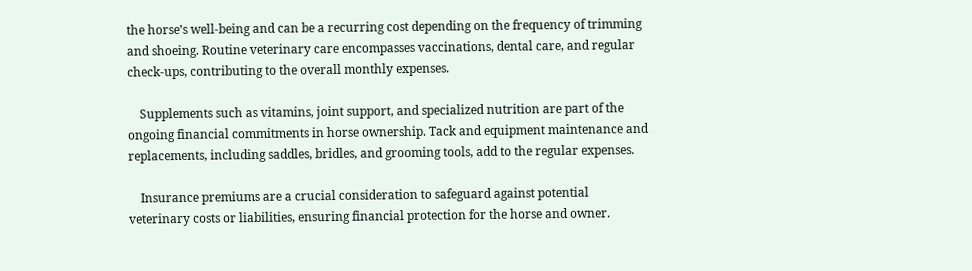the horse’s well-being and can be a recurring cost depending on the frequency of trimming and shoeing. Routine veterinary care encompasses vaccinations, dental care, and regular check-ups, contributing to the overall monthly expenses.

    Supplements such as vitamins, joint support, and specialized nutrition are part of the ongoing financial commitments in horse ownership. Tack and equipment maintenance and replacements, including saddles, bridles, and grooming tools, add to the regular expenses.

    Insurance premiums are a crucial consideration to safeguard against potential veterinary costs or liabilities, ensuring financial protection for the horse and owner.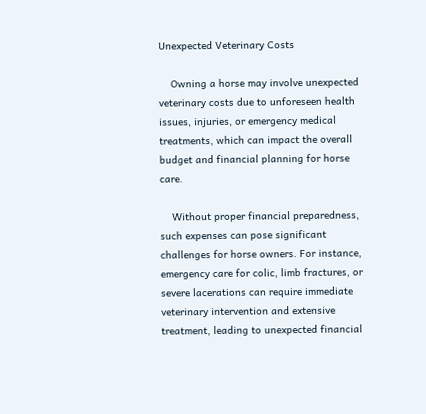Unexpected Veterinary Costs

    Owning a horse may involve unexpected veterinary costs due to unforeseen health issues, injuries, or emergency medical treatments, which can impact the overall budget and financial planning for horse care.

    Without proper financial preparedness, such expenses can pose significant challenges for horse owners. For instance, emergency care for colic, limb fractures, or severe lacerations can require immediate veterinary intervention and extensive treatment, leading to unexpected financial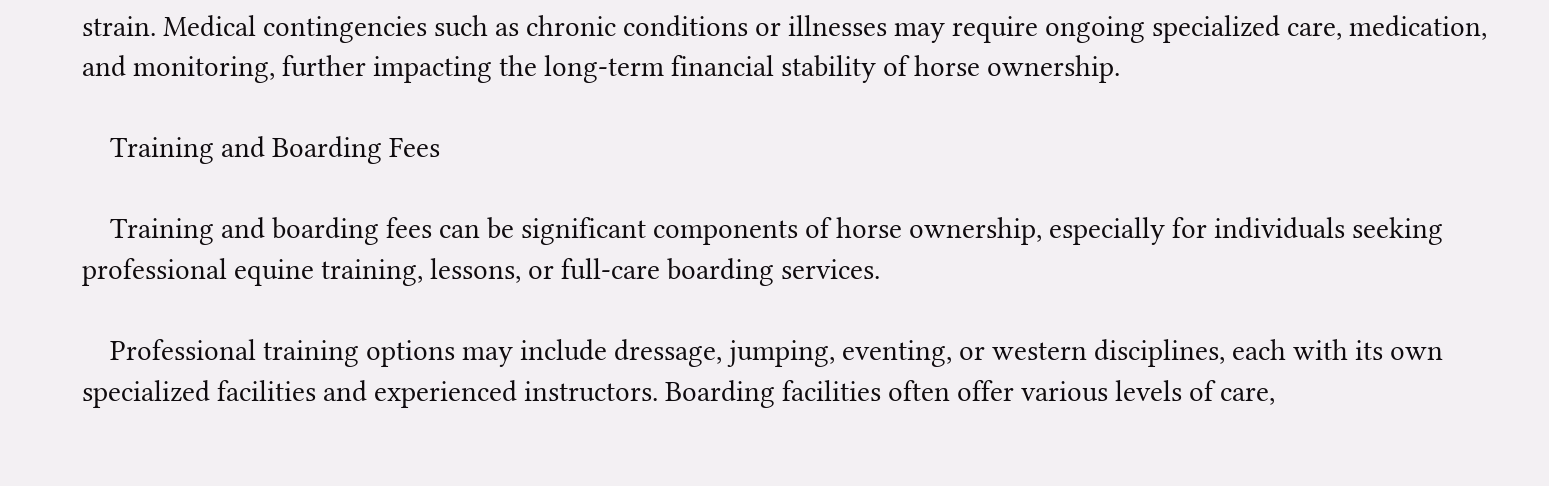strain. Medical contingencies such as chronic conditions or illnesses may require ongoing specialized care, medication, and monitoring, further impacting the long-term financial stability of horse ownership.

    Training and Boarding Fees

    Training and boarding fees can be significant components of horse ownership, especially for individuals seeking professional equine training, lessons, or full-care boarding services.

    Professional training options may include dressage, jumping, eventing, or western disciplines, each with its own specialized facilities and experienced instructors. Boarding facilities often offer various levels of care,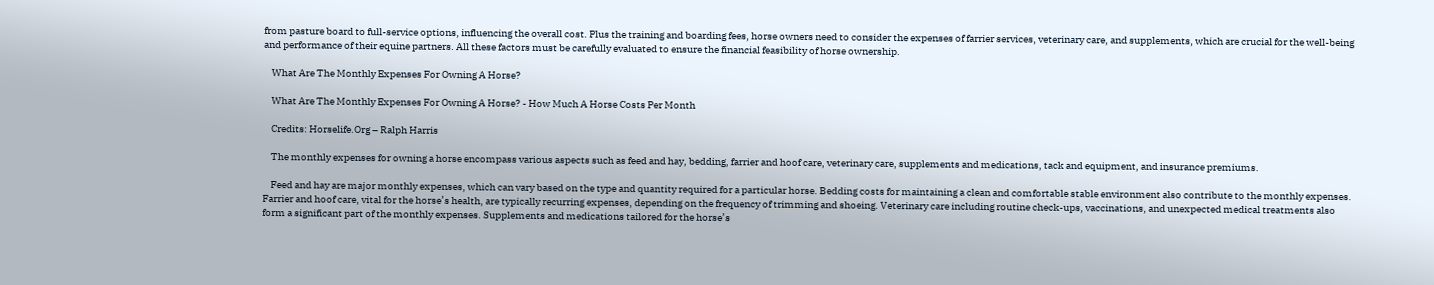from pasture board to full-service options, influencing the overall cost. Plus the training and boarding fees, horse owners need to consider the expenses of farrier services, veterinary care, and supplements, which are crucial for the well-being and performance of their equine partners. All these factors must be carefully evaluated to ensure the financial feasibility of horse ownership.

    What Are The Monthly Expenses For Owning A Horse?

    What Are The Monthly Expenses For Owning A Horse? - How Much A Horse Costs Per Month

    Credits: Horselife.Org – Ralph Harris

    The monthly expenses for owning a horse encompass various aspects such as feed and hay, bedding, farrier and hoof care, veterinary care, supplements and medications, tack and equipment, and insurance premiums.

    Feed and hay are major monthly expenses, which can vary based on the type and quantity required for a particular horse. Bedding costs for maintaining a clean and comfortable stable environment also contribute to the monthly expenses. Farrier and hoof care, vital for the horse’s health, are typically recurring expenses, depending on the frequency of trimming and shoeing. Veterinary care including routine check-ups, vaccinations, and unexpected medical treatments also form a significant part of the monthly expenses. Supplements and medications tailored for the horse’s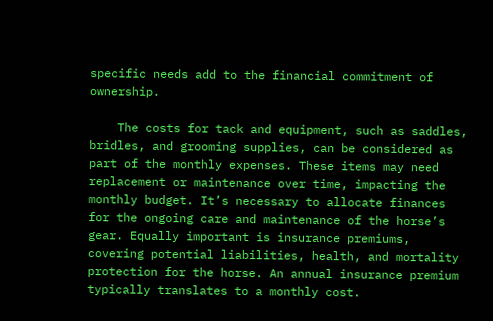specific needs add to the financial commitment of ownership.

    The costs for tack and equipment, such as saddles, bridles, and grooming supplies, can be considered as part of the monthly expenses. These items may need replacement or maintenance over time, impacting the monthly budget. It’s necessary to allocate finances for the ongoing care and maintenance of the horse’s gear. Equally important is insurance premiums, covering potential liabilities, health, and mortality protection for the horse. An annual insurance premium typically translates to a monthly cost.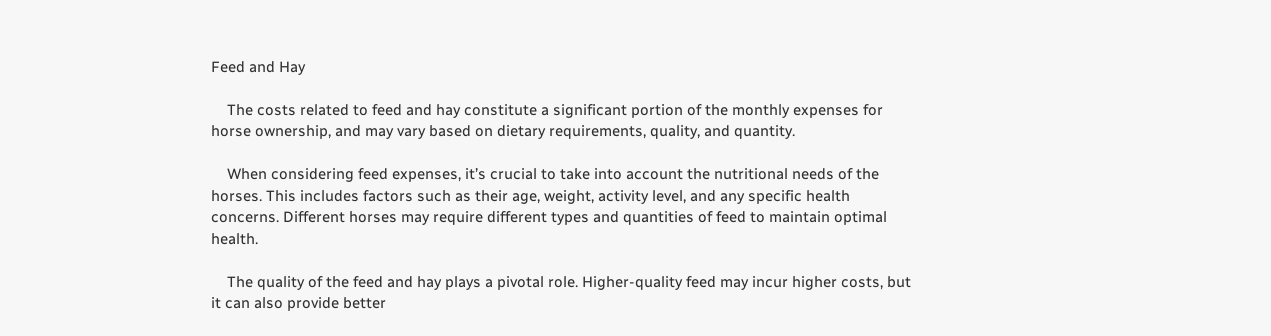Feed and Hay

    The costs related to feed and hay constitute a significant portion of the monthly expenses for horse ownership, and may vary based on dietary requirements, quality, and quantity.

    When considering feed expenses, it’s crucial to take into account the nutritional needs of the horses. This includes factors such as their age, weight, activity level, and any specific health concerns. Different horses may require different types and quantities of feed to maintain optimal health.

    The quality of the feed and hay plays a pivotal role. Higher-quality feed may incur higher costs, but it can also provide better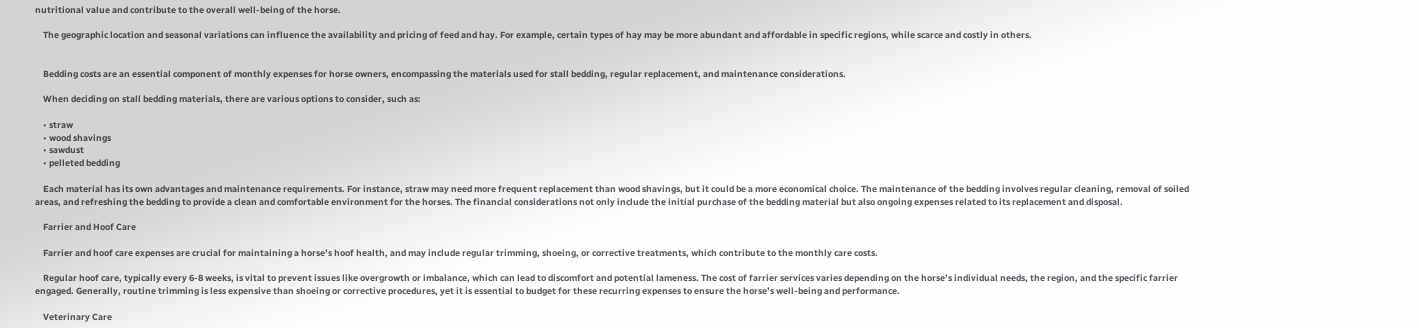nutritional value and contribute to the overall well-being of the horse.

    The geographic location and seasonal variations can influence the availability and pricing of feed and hay. For example, certain types of hay may be more abundant and affordable in specific regions, while scarce and costly in others.


    Bedding costs are an essential component of monthly expenses for horse owners, encompassing the materials used for stall bedding, regular replacement, and maintenance considerations.

    When deciding on stall bedding materials, there are various options to consider, such as:

    • straw
    • wood shavings
    • sawdust
    • pelleted bedding

    Each material has its own advantages and maintenance requirements. For instance, straw may need more frequent replacement than wood shavings, but it could be a more economical choice. The maintenance of the bedding involves regular cleaning, removal of soiled areas, and refreshing the bedding to provide a clean and comfortable environment for the horses. The financial considerations not only include the initial purchase of the bedding material but also ongoing expenses related to its replacement and disposal.

    Farrier and Hoof Care

    Farrier and hoof care expenses are crucial for maintaining a horse’s hoof health, and may include regular trimming, shoeing, or corrective treatments, which contribute to the monthly care costs.

    Regular hoof care, typically every 6-8 weeks, is vital to prevent issues like overgrowth or imbalance, which can lead to discomfort and potential lameness. The cost of farrier services varies depending on the horse’s individual needs, the region, and the specific farrier engaged. Generally, routine trimming is less expensive than shoeing or corrective procedures, yet it is essential to budget for these recurring expenses to ensure the horse’s well-being and performance.

    Veterinary Care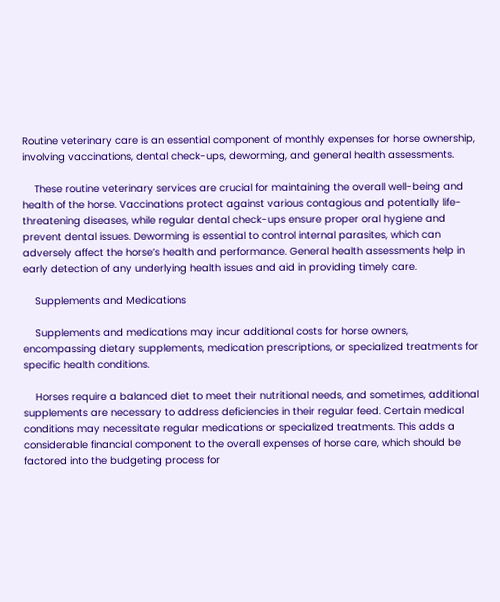Routine veterinary care is an essential component of monthly expenses for horse ownership, involving vaccinations, dental check-ups, deworming, and general health assessments.

    These routine veterinary services are crucial for maintaining the overall well-being and health of the horse. Vaccinations protect against various contagious and potentially life-threatening diseases, while regular dental check-ups ensure proper oral hygiene and prevent dental issues. Deworming is essential to control internal parasites, which can adversely affect the horse’s health and performance. General health assessments help in early detection of any underlying health issues and aid in providing timely care.

    Supplements and Medications

    Supplements and medications may incur additional costs for horse owners, encompassing dietary supplements, medication prescriptions, or specialized treatments for specific health conditions.

    Horses require a balanced diet to meet their nutritional needs, and sometimes, additional supplements are necessary to address deficiencies in their regular feed. Certain medical conditions may necessitate regular medications or specialized treatments. This adds a considerable financial component to the overall expenses of horse care, which should be factored into the budgeting process for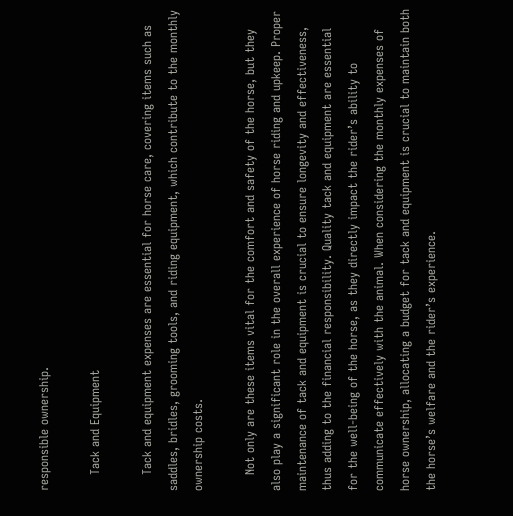responsible ownership.

    Tack and Equipment

    Tack and equipment expenses are essential for horse care, covering items such as saddles, bridles, grooming tools, and riding equipment, which contribute to the monthly ownership costs.

    Not only are these items vital for the comfort and safety of the horse, but they also play a significant role in the overall experience of horse riding and upkeep. Proper maintenance of tack and equipment is crucial to ensure longevity and effectiveness, thus adding to the financial responsibility. Quality tack and equipment are essential for the well-being of the horse, as they directly impact the rider’s ability to communicate effectively with the animal. When considering the monthly expenses of horse ownership, allocating a budget for tack and equipment is crucial to maintain both the horse’s welfare and the rider’s experience.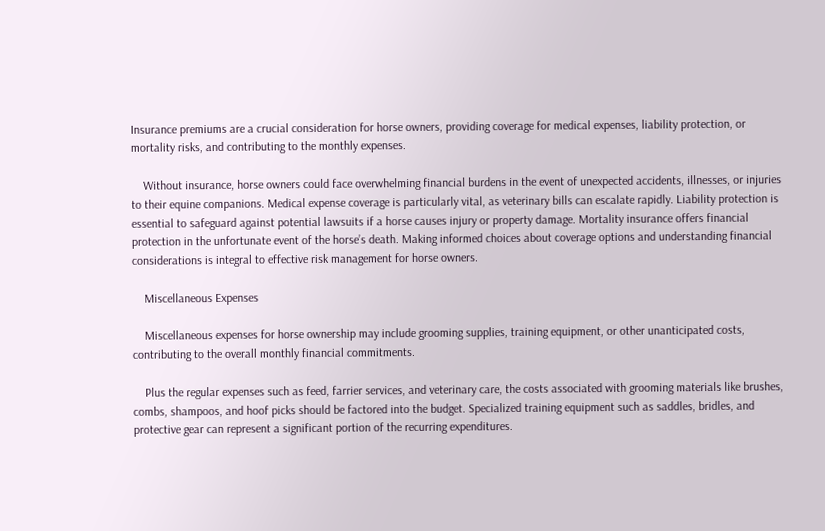Insurance premiums are a crucial consideration for horse owners, providing coverage for medical expenses, liability protection, or mortality risks, and contributing to the monthly expenses.

    Without insurance, horse owners could face overwhelming financial burdens in the event of unexpected accidents, illnesses, or injuries to their equine companions. Medical expense coverage is particularly vital, as veterinary bills can escalate rapidly. Liability protection is essential to safeguard against potential lawsuits if a horse causes injury or property damage. Mortality insurance offers financial protection in the unfortunate event of the horse’s death. Making informed choices about coverage options and understanding financial considerations is integral to effective risk management for horse owners.

    Miscellaneous Expenses

    Miscellaneous expenses for horse ownership may include grooming supplies, training equipment, or other unanticipated costs, contributing to the overall monthly financial commitments.

    Plus the regular expenses such as feed, farrier services, and veterinary care, the costs associated with grooming materials like brushes, combs, shampoos, and hoof picks should be factored into the budget. Specialized training equipment such as saddles, bridles, and protective gear can represent a significant portion of the recurring expenditures.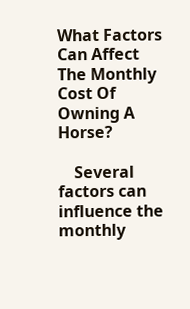What Factors Can Affect The Monthly Cost Of Owning A Horse?

    Several factors can influence the monthly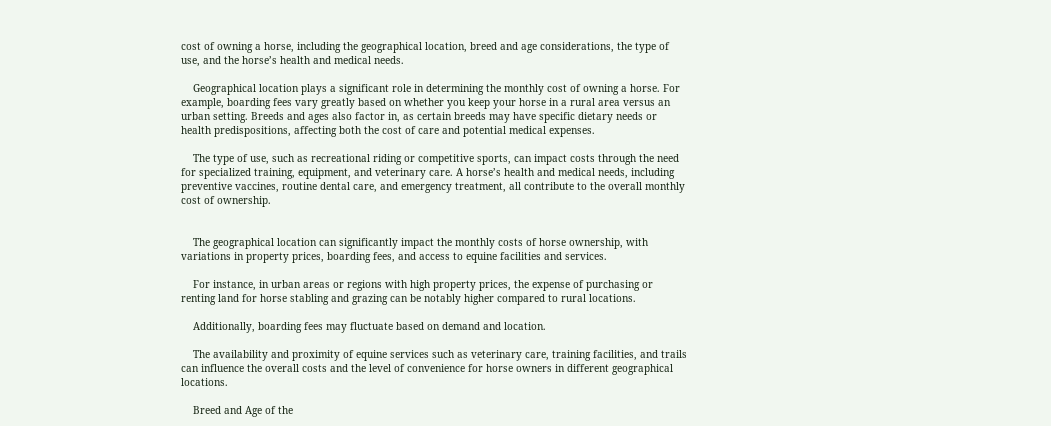cost of owning a horse, including the geographical location, breed and age considerations, the type of use, and the horse’s health and medical needs.

    Geographical location plays a significant role in determining the monthly cost of owning a horse. For example, boarding fees vary greatly based on whether you keep your horse in a rural area versus an urban setting. Breeds and ages also factor in, as certain breeds may have specific dietary needs or health predispositions, affecting both the cost of care and potential medical expenses.

    The type of use, such as recreational riding or competitive sports, can impact costs through the need for specialized training, equipment, and veterinary care. A horse’s health and medical needs, including preventive vaccines, routine dental care, and emergency treatment, all contribute to the overall monthly cost of ownership.


    The geographical location can significantly impact the monthly costs of horse ownership, with variations in property prices, boarding fees, and access to equine facilities and services.

    For instance, in urban areas or regions with high property prices, the expense of purchasing or renting land for horse stabling and grazing can be notably higher compared to rural locations.

    Additionally, boarding fees may fluctuate based on demand and location.

    The availability and proximity of equine services such as veterinary care, training facilities, and trails can influence the overall costs and the level of convenience for horse owners in different geographical locations.

    Breed and Age of the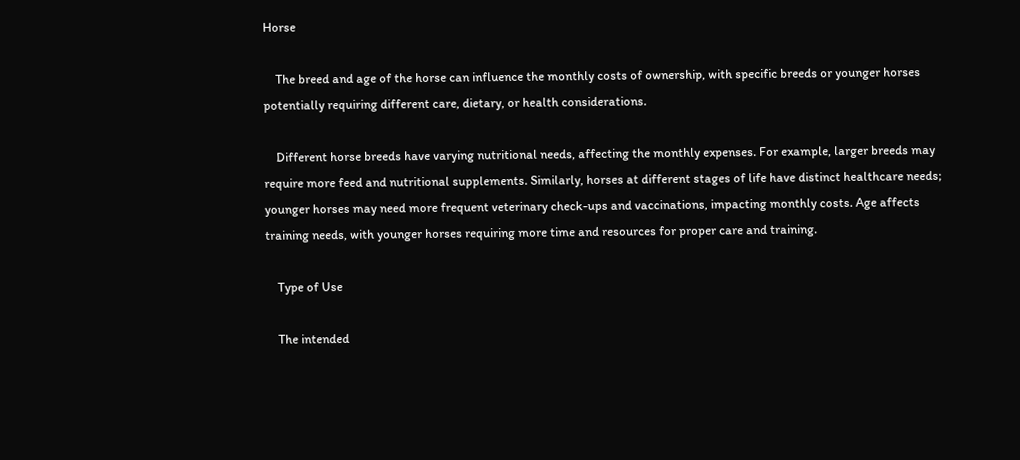Horse

    The breed and age of the horse can influence the monthly costs of ownership, with specific breeds or younger horses potentially requiring different care, dietary, or health considerations.

    Different horse breeds have varying nutritional needs, affecting the monthly expenses. For example, larger breeds may require more feed and nutritional supplements. Similarly, horses at different stages of life have distinct healthcare needs; younger horses may need more frequent veterinary check-ups and vaccinations, impacting monthly costs. Age affects training needs, with younger horses requiring more time and resources for proper care and training.

    Type of Use

    The intended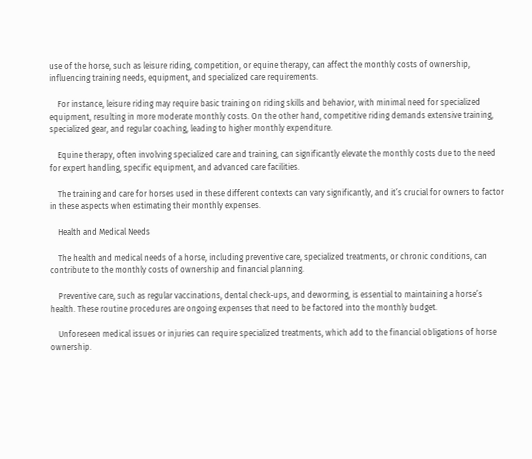use of the horse, such as leisure riding, competition, or equine therapy, can affect the monthly costs of ownership, influencing training needs, equipment, and specialized care requirements.

    For instance, leisure riding may require basic training on riding skills and behavior, with minimal need for specialized equipment, resulting in more moderate monthly costs. On the other hand, competitive riding demands extensive training, specialized gear, and regular coaching, leading to higher monthly expenditure.

    Equine therapy, often involving specialized care and training, can significantly elevate the monthly costs due to the need for expert handling, specific equipment, and advanced care facilities.

    The training and care for horses used in these different contexts can vary significantly, and it’s crucial for owners to factor in these aspects when estimating their monthly expenses.

    Health and Medical Needs

    The health and medical needs of a horse, including preventive care, specialized treatments, or chronic conditions, can contribute to the monthly costs of ownership and financial planning.

    Preventive care, such as regular vaccinations, dental check-ups, and deworming, is essential to maintaining a horse’s health. These routine procedures are ongoing expenses that need to be factored into the monthly budget.

    Unforeseen medical issues or injuries can require specialized treatments, which add to the financial obligations of horse ownership.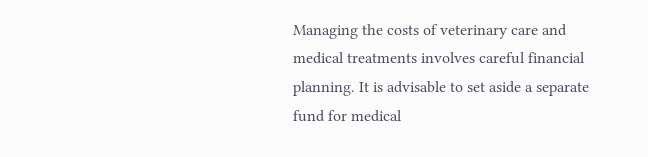Managing the costs of veterinary care and medical treatments involves careful financial planning. It is advisable to set aside a separate fund for medical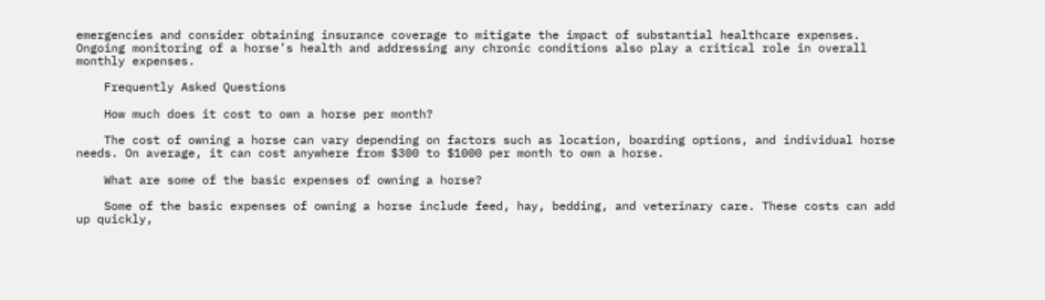emergencies and consider obtaining insurance coverage to mitigate the impact of substantial healthcare expenses. Ongoing monitoring of a horse’s health and addressing any chronic conditions also play a critical role in overall monthly expenses.

    Frequently Asked Questions

    How much does it cost to own a horse per month?

    The cost of owning a horse can vary depending on factors such as location, boarding options, and individual horse needs. On average, it can cost anywhere from $300 to $1000 per month to own a horse.

    What are some of the basic expenses of owning a horse?

    Some of the basic expenses of owning a horse include feed, hay, bedding, and veterinary care. These costs can add up quickly,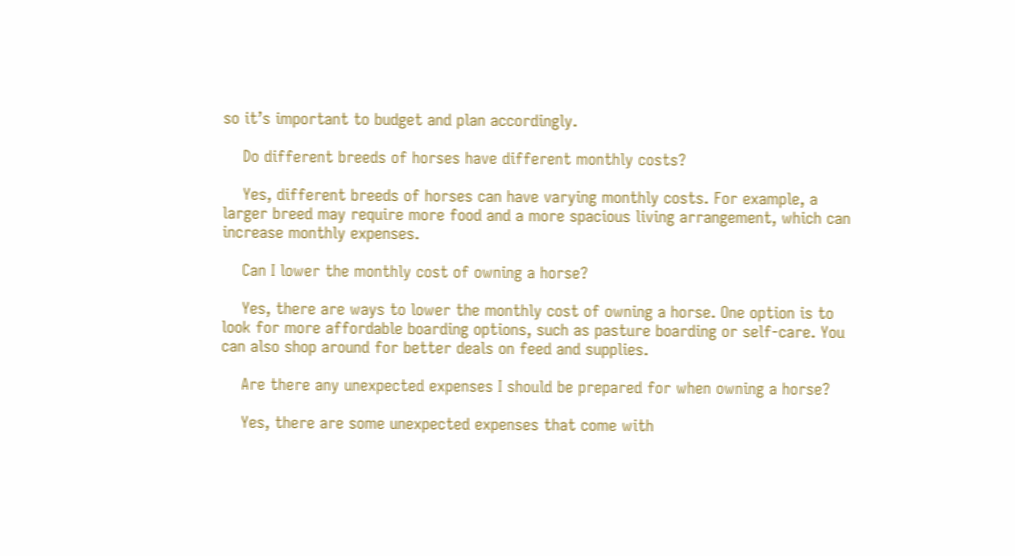so it’s important to budget and plan accordingly.

    Do different breeds of horses have different monthly costs?

    Yes, different breeds of horses can have varying monthly costs. For example, a larger breed may require more food and a more spacious living arrangement, which can increase monthly expenses.

    Can I lower the monthly cost of owning a horse?

    Yes, there are ways to lower the monthly cost of owning a horse. One option is to look for more affordable boarding options, such as pasture boarding or self-care. You can also shop around for better deals on feed and supplies.

    Are there any unexpected expenses I should be prepared for when owning a horse?

    Yes, there are some unexpected expenses that come with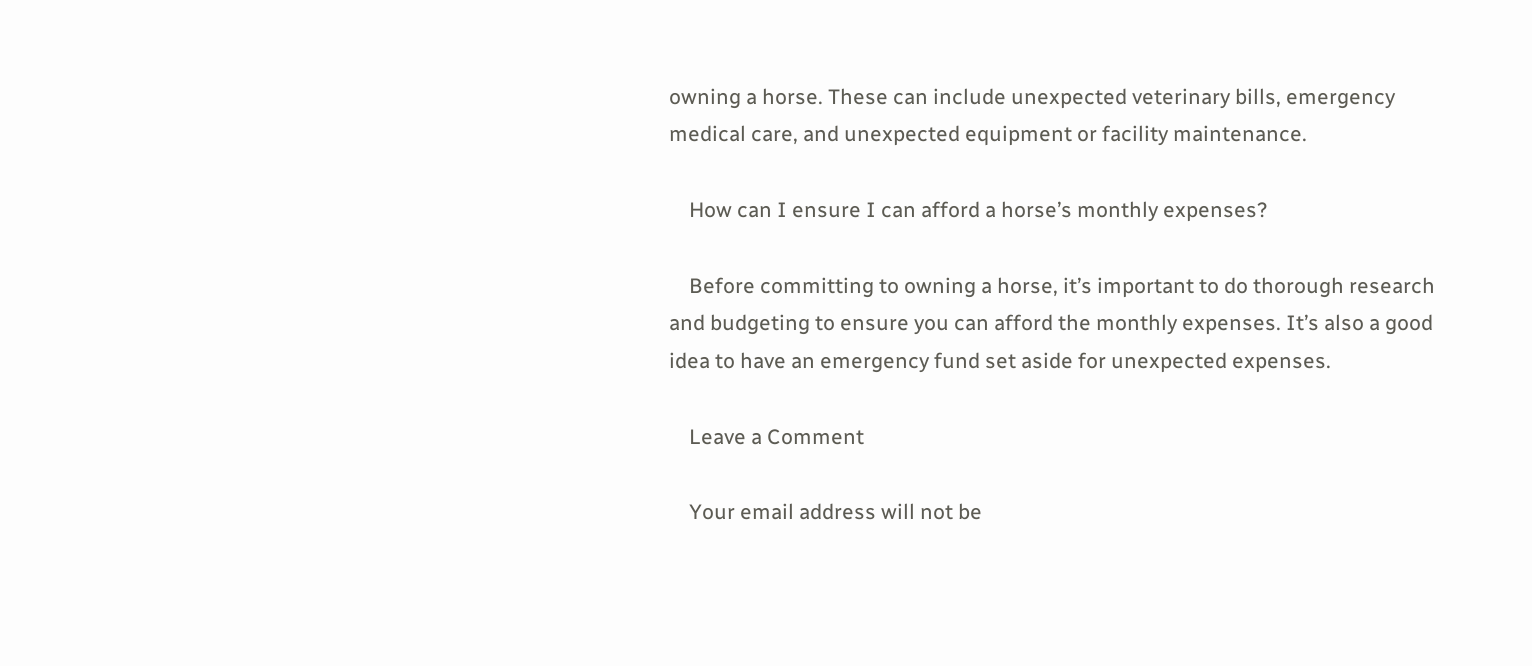owning a horse. These can include unexpected veterinary bills, emergency medical care, and unexpected equipment or facility maintenance.

    How can I ensure I can afford a horse’s monthly expenses?

    Before committing to owning a horse, it’s important to do thorough research and budgeting to ensure you can afford the monthly expenses. It’s also a good idea to have an emergency fund set aside for unexpected expenses.

    Leave a Comment

    Your email address will not be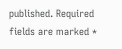published. Required fields are marked *